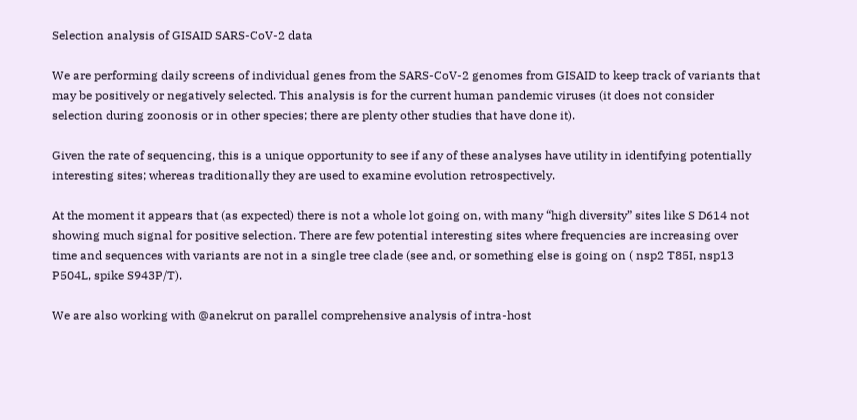Selection analysis of GISAID SARS-CoV-2 data

We are performing daily screens of individual genes from the SARS-CoV-2 genomes from GISAID to keep track of variants that may be positively or negatively selected. This analysis is for the current human pandemic viruses (it does not consider selection during zoonosis or in other species; there are plenty other studies that have done it).

Given the rate of sequencing, this is a unique opportunity to see if any of these analyses have utility in identifying potentially interesting sites; whereas traditionally they are used to examine evolution retrospectively.

At the moment it appears that (as expected) there is not a whole lot going on, with many “high diversity” sites like S D614 not showing much signal for positive selection. There are few potential interesting sites where frequencies are increasing over time and sequences with variants are not in a single tree clade (see and, or something else is going on ( nsp2 T85I, nsp13 P504L, spike S943P/T).

We are also working with @anekrut on parallel comprehensive analysis of intra-host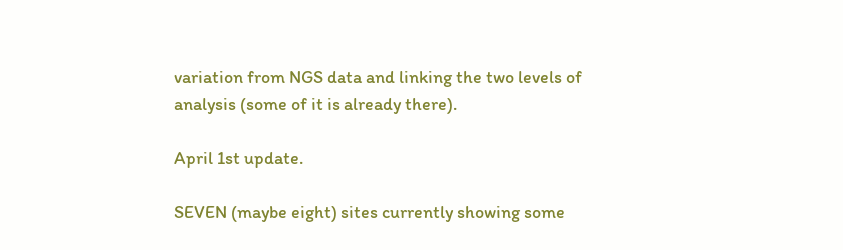variation from NGS data and linking the two levels of analysis (some of it is already there).

April 1st update.

SEVEN (maybe eight) sites currently showing some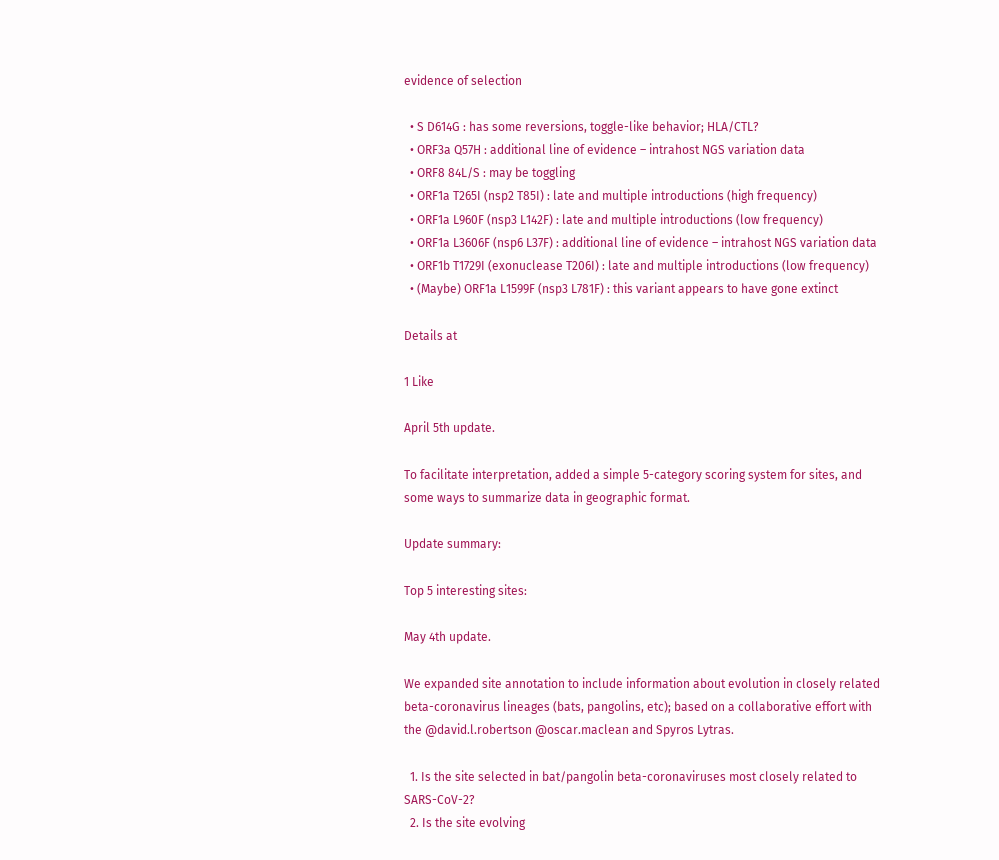evidence of selection

  • S D614G : has some reversions, toggle-like behavior; HLA/CTL?
  • ORF3a Q57H : additional line of evidence – intrahost NGS variation data
  • ORF8 84L/S : may be toggling
  • ORF1a T265I (nsp2 T85I) : late and multiple introductions (high frequency)
  • ORF1a L960F (nsp3 L142F) : late and multiple introductions (low frequency)
  • ORF1a L3606F (nsp6 L37F) : additional line of evidence – intrahost NGS variation data
  • ORF1b T1729I (exonuclease T206I) : late and multiple introductions (low frequency)
  • (Maybe) ORF1a L1599F (nsp3 L781F) : this variant appears to have gone extinct

Details at

1 Like

April 5th update.

To facilitate interpretation, added a simple 5-category scoring system for sites, and some ways to summarize data in geographic format.

Update summary:

Top 5 interesting sites:

May 4th update.

We expanded site annotation to include information about evolution in closely related beta-coronavirus lineages (bats, pangolins, etc); based on a collaborative effort with the @david.l.robertson @oscar.maclean and Spyros Lytras.

  1. Is the site selected in bat/pangolin beta-coronaviruses most closely related to SARS-CoV-2?
  2. Is the site evolving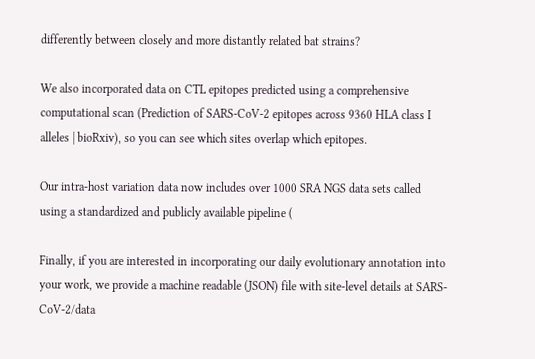differently between closely and more distantly related bat strains?

We also incorporated data on CTL epitopes predicted using a comprehensive computational scan (Prediction of SARS-CoV-2 epitopes across 9360 HLA class I alleles | bioRxiv), so you can see which sites overlap which epitopes.

Our intra-host variation data now includes over 1000 SRA NGS data sets called using a standardized and publicly available pipeline (

Finally, if you are interested in incorporating our daily evolutionary annotation into your work, we provide a machine readable (JSON) file with site-level details at SARS-CoV-2/data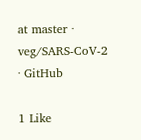at master · veg/SARS-CoV-2 · GitHub

1 Like